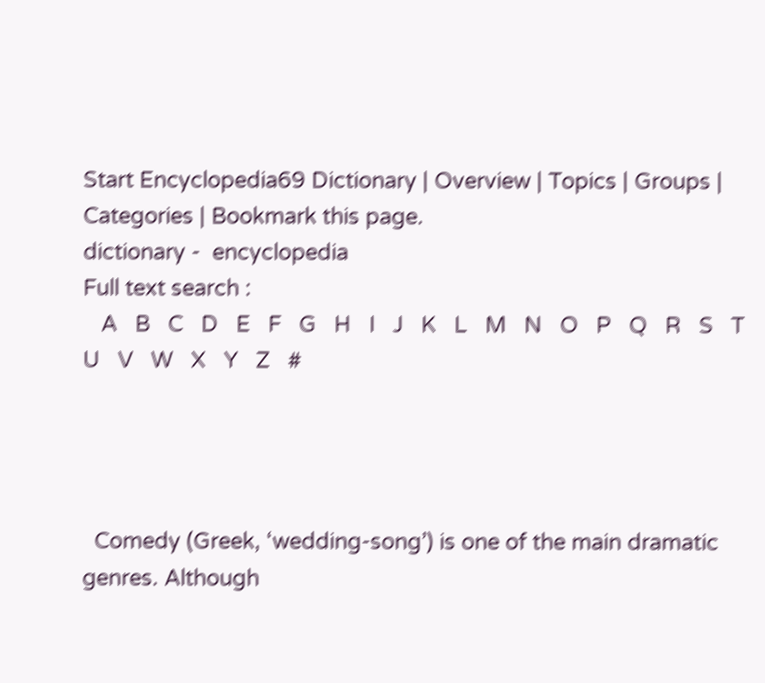Start Encyclopedia69 Dictionary | Overview | Topics | Groups | Categories | Bookmark this page.
dictionary -  encyclopedia
Full text search :
   A   B   C   D   E   F   G   H   I   J   K   L   M   N   O   P   Q   R   S   T   U   V   W   X   Y   Z   #




  Comedy (Greek, ‘wedding-song’) is one of the main dramatic genres. Although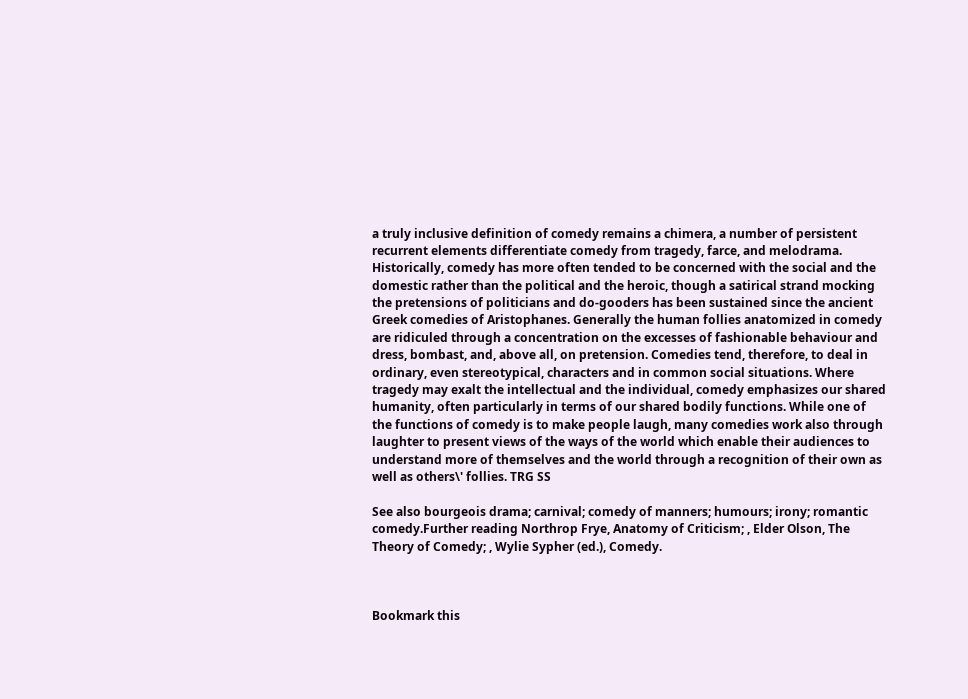a truly inclusive definition of comedy remains a chimera, a number of persistent recurrent elements differentiate comedy from tragedy, farce, and melodrama. Historically, comedy has more often tended to be concerned with the social and the domestic rather than the political and the heroic, though a satirical strand mocking the pretensions of politicians and do-gooders has been sustained since the ancient Greek comedies of Aristophanes. Generally the human follies anatomized in comedy are ridiculed through a concentration on the excesses of fashionable behaviour and dress, bombast, and, above all, on pretension. Comedies tend, therefore, to deal in ordinary, even stereotypical, characters and in common social situations. Where tragedy may exalt the intellectual and the individual, comedy emphasizes our shared humanity, often particularly in terms of our shared bodily functions. While one of the functions of comedy is to make people laugh, many comedies work also through laughter to present views of the ways of the world which enable their audiences to understand more of themselves and the world through a recognition of their own as well as others\' follies. TRG SS

See also bourgeois drama; carnival; comedy of manners; humours; irony; romantic comedy.Further reading Northrop Frye, Anatomy of Criticism; , Elder Olson, The Theory of Comedy; , Wylie Sypher (ed.), Comedy.



Bookmark this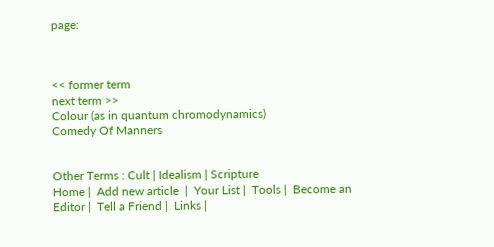page:



<< former term
next term >>
Colour (as in quantum chromodynamics)
Comedy Of Manners


Other Terms : Cult | Idealism | Scripture
Home |  Add new article  |  Your List |  Tools |  Become an Editor |  Tell a Friend |  Links |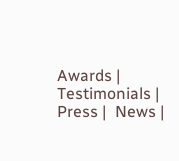Awards |  Testimonials |  Press |  News |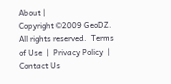About |
Copyright ©2009 GeoDZ. All rights reserved.  Terms of Use  |  Privacy Policy  |  Contact Us